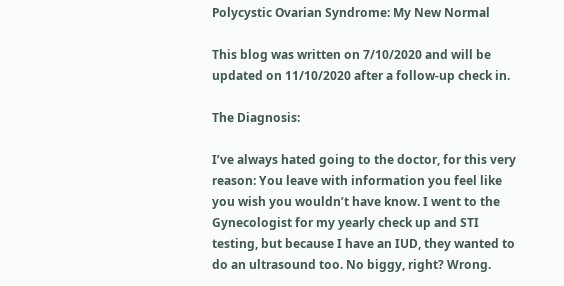Polycystic Ovarian Syndrome: My New Normal

This blog was written on 7/10/2020 and will be updated on 11/10/2020 after a follow-up check in.

The Diagnosis:

I’ve always hated going to the doctor, for this very reason: You leave with information you feel like you wish you wouldn’t have know. I went to the Gynecologist for my yearly check up and STI testing, but because I have an IUD, they wanted to do an ultrasound too. No biggy, right? Wrong.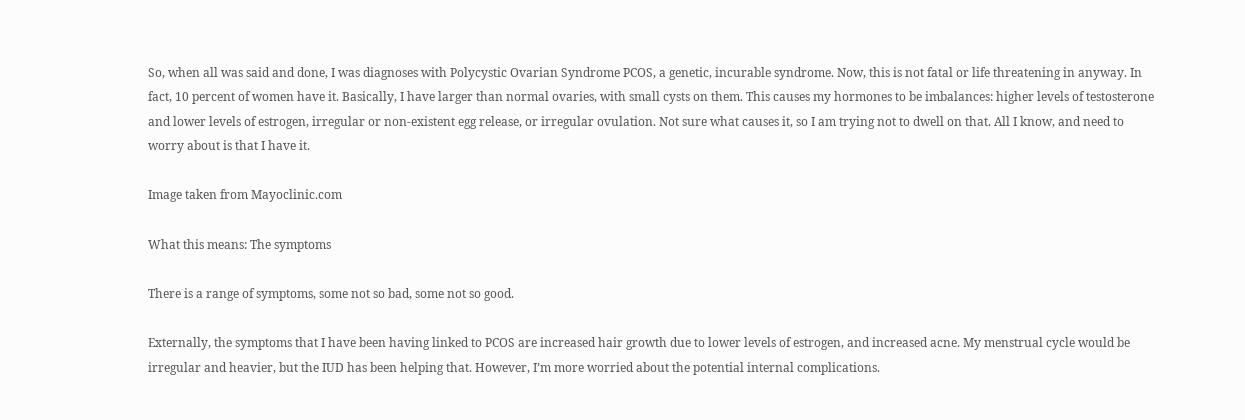So, when all was said and done, I was diagnoses with Polycystic Ovarian Syndrome PCOS, a genetic, incurable syndrome. Now, this is not fatal or life threatening in anyway. In fact, 10 percent of women have it. Basically, I have larger than normal ovaries, with small cysts on them. This causes my hormones to be imbalances: higher levels of testosterone and lower levels of estrogen, irregular or non-existent egg release, or irregular ovulation. Not sure what causes it, so I am trying not to dwell on that. All I know, and need to worry about is that I have it.

Image taken from Mayoclinic.com

What this means: The symptoms

There is a range of symptoms, some not so bad, some not so good.

Externally, the symptoms that I have been having linked to PCOS are increased hair growth due to lower levels of estrogen, and increased acne. My menstrual cycle would be irregular and heavier, but the IUD has been helping that. However, I’m more worried about the potential internal complications.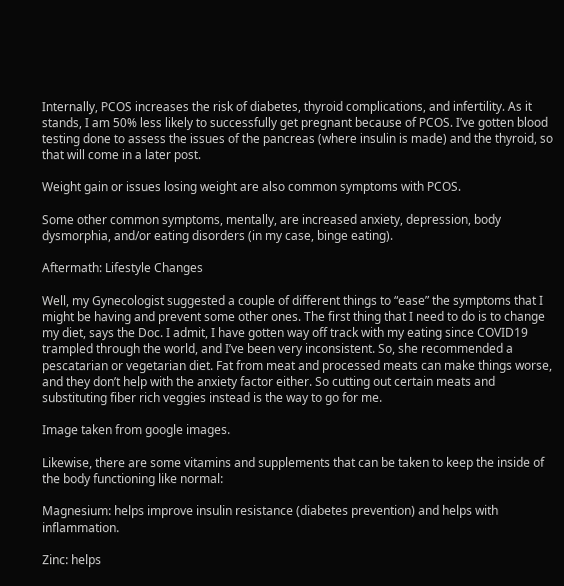Internally, PCOS increases the risk of diabetes, thyroid complications, and infertility. As it stands, I am 50% less likely to successfully get pregnant because of PCOS. I’ve gotten blood testing done to assess the issues of the pancreas (where insulin is made) and the thyroid, so that will come in a later post.

Weight gain or issues losing weight are also common symptoms with PCOS.

Some other common symptoms, mentally, are increased anxiety, depression, body dysmorphia, and/or eating disorders (in my case, binge eating).

Aftermath: Lifestyle Changes

Well, my Gynecologist suggested a couple of different things to “ease” the symptoms that I might be having and prevent some other ones. The first thing that I need to do is to change my diet, says the Doc. I admit, I have gotten way off track with my eating since COVID19 trampled through the world, and I’ve been very inconsistent. So, she recommended a pescatarian or vegetarian diet. Fat from meat and processed meats can make things worse, and they don’t help with the anxiety factor either. So cutting out certain meats and substituting fiber rich veggies instead is the way to go for me.

Image taken from google images.

Likewise, there are some vitamins and supplements that can be taken to keep the inside of the body functioning like normal:

Magnesium: helps improve insulin resistance (diabetes prevention) and helps with inflammation.

Zinc: helps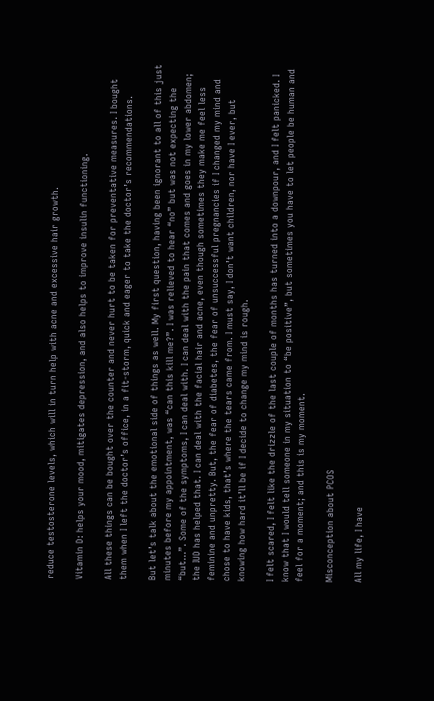reduce testosterone levels, which will in turn help with acne and excessive hair growth.

Vitamin D: helps your mood, mitigates depression, and also helps to improve insulin functioning.

All these things can be bought over the counter and never hurt to be taken for preventative measures. I bought them when I left the doctor’s office, in a fit-storm, quick and eager to take the doctor’s recommendations.

But let’s talk about the emotional side of things as well. My first question, having been ignorant to all of this just minutes before my appointment, was “can this kill me?”. I was relieved to hear “no” but was not expecting the “but…”. Some of the symptoms, I can deal with. I can deal with the pain that comes and goes in my lower abdomen; the IUD has helped that. I can deal with the facial hair and acne, even though sometimes they make me feel less feminine and unpretty. But, the fear of diabetes, the fear of unsuccessful pregnancies if I changed my mind and chose to have kids, that’s where the tears came from. I must say, I don’t want children, nor have I ever, but knowing how hard it’ll be if I decide to change my mind is rough.

I felt scared, I felt like the drizzle of the last couple of months has turned into a downpour, and I felt panicked. I know that I would tell someone in my situation to “be positive”, but sometimes you have to let people be human and feel for a moment; and this is my moment.

Misconception about PCOS

All my life, I have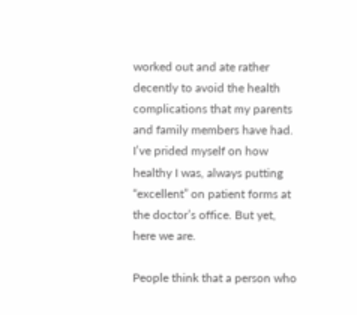worked out and ate rather decently to avoid the health complications that my parents and family members have had. I’ve prided myself on how healthy I was, always putting “excellent” on patient forms at the doctor’s office. But yet, here we are.

People think that a person who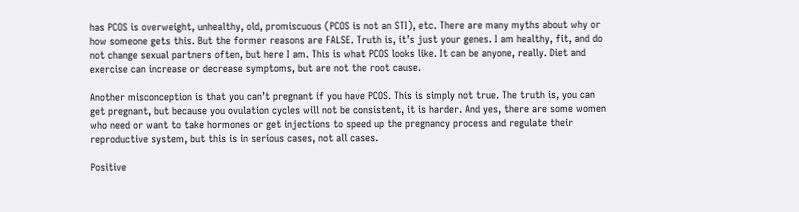has PCOS is overweight, unhealthy, old, promiscuous (PCOS is not an STI), etc. There are many myths about why or how someone gets this. But the former reasons are FALSE. Truth is, it’s just your genes. I am healthy, fit, and do not change sexual partners often, but here I am. This is what PCOS looks like. It can be anyone, really. Diet and exercise can increase or decrease symptoms, but are not the root cause.

Another misconception is that you can’t pregnant if you have PCOS. This is simply not true. The truth is, you can get pregnant, but because you ovulation cycles will not be consistent, it is harder. And yes, there are some women who need or want to take hormones or get injections to speed up the pregnancy process and regulate their reproductive system, but this is in serious cases, not all cases.

Positive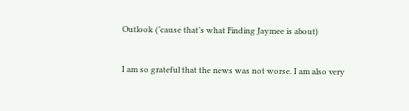Outlook (’cause that’s what Finding Jaymee is about)

I am so grateful that the news was not worse. I am also very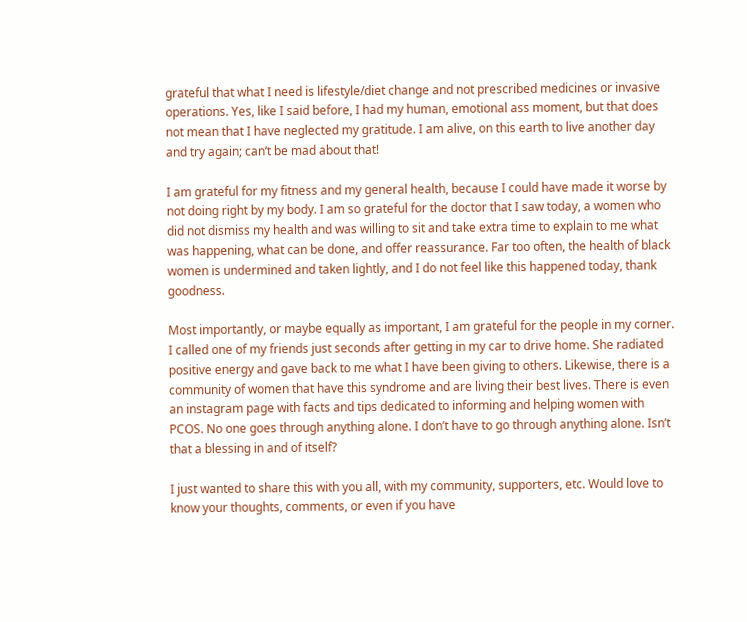grateful that what I need is lifestyle/diet change and not prescribed medicines or invasive operations. Yes, like I said before, I had my human, emotional ass moment, but that does not mean that I have neglected my gratitude. I am alive, on this earth to live another day and try again; can’t be mad about that!

I am grateful for my fitness and my general health, because I could have made it worse by not doing right by my body. I am so grateful for the doctor that I saw today, a women who did not dismiss my health and was willing to sit and take extra time to explain to me what was happening, what can be done, and offer reassurance. Far too often, the health of black women is undermined and taken lightly, and I do not feel like this happened today, thank goodness.

Most importantly, or maybe equally as important, I am grateful for the people in my corner. I called one of my friends just seconds after getting in my car to drive home. She radiated positive energy and gave back to me what I have been giving to others. Likewise, there is a community of women that have this syndrome and are living their best lives. There is even an instagram page with facts and tips dedicated to informing and helping women with PCOS. No one goes through anything alone. I don’t have to go through anything alone. Isn’t that a blessing in and of itself?

I just wanted to share this with you all, with my community, supporters, etc. Would love to know your thoughts, comments, or even if you have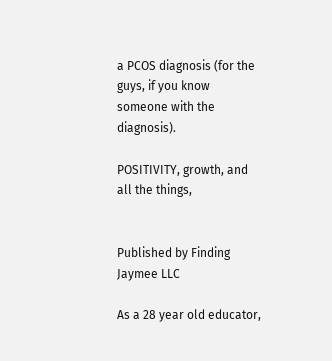a PCOS diagnosis (for the guys, if you know someone with the diagnosis).

POSITIVITY, growth, and all the things,


Published by Finding Jaymee LLC

As a 28 year old educator,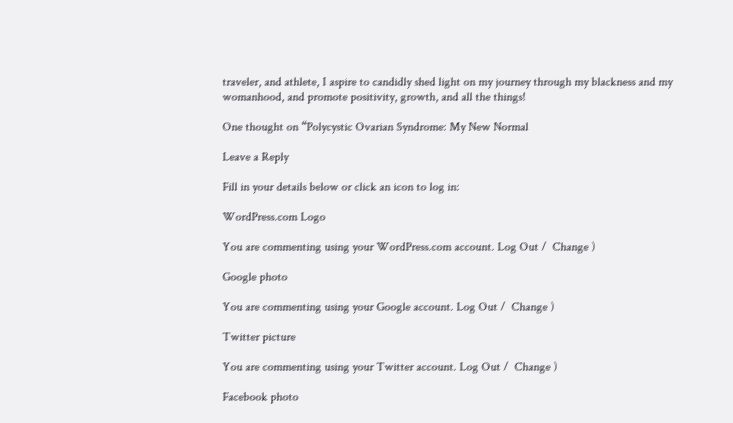traveler, and athlete, I aspire to candidly shed light on my journey through my blackness and my womanhood, and promote positivity, growth, and all the things!

One thought on “Polycystic Ovarian Syndrome: My New Normal

Leave a Reply

Fill in your details below or click an icon to log in:

WordPress.com Logo

You are commenting using your WordPress.com account. Log Out /  Change )

Google photo

You are commenting using your Google account. Log Out /  Change )

Twitter picture

You are commenting using your Twitter account. Log Out /  Change )

Facebook photo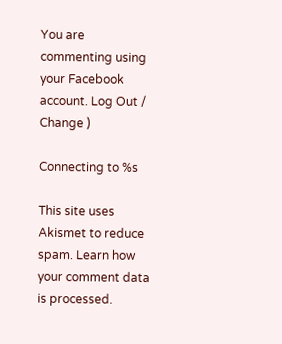You are commenting using your Facebook account. Log Out /  Change )

Connecting to %s

This site uses Akismet to reduce spam. Learn how your comment data is processed.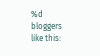%d bloggers like this: